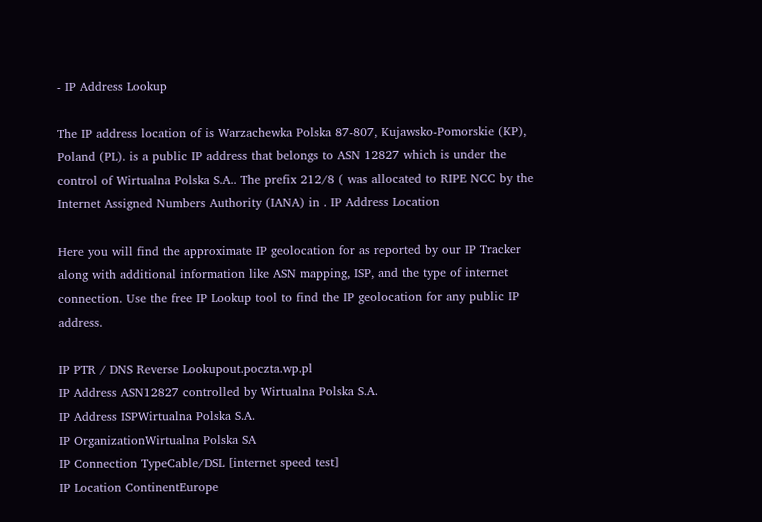- IP Address Lookup

The IP address location of is Warzachewka Polska 87-807, Kujawsko-Pomorskie (KP), Poland (PL). is a public IP address that belongs to ASN 12827 which is under the control of Wirtualna Polska S.A.. The prefix 212/8 ( was allocated to RIPE NCC by the Internet Assigned Numbers Authority (IANA) in . IP Address Location

Here you will find the approximate IP geolocation for as reported by our IP Tracker along with additional information like ASN mapping, ISP, and the type of internet connection. Use the free IP Lookup tool to find the IP geolocation for any public IP address.

IP PTR / DNS Reverse Lookupout.poczta.wp.pl
IP Address ASN12827 controlled by Wirtualna Polska S.A.
IP Address ISPWirtualna Polska S.A.
IP OrganizationWirtualna Polska SA
IP Connection TypeCable/DSL [internet speed test]
IP Location ContinentEurope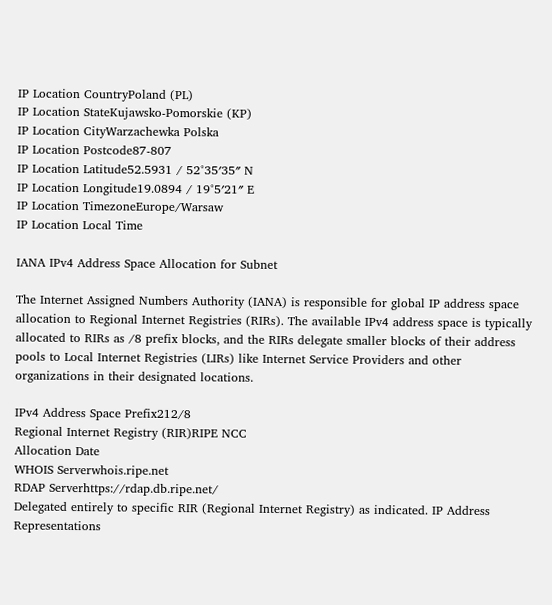IP Location CountryPoland (PL)
IP Location StateKujawsko-Pomorskie (KP)
IP Location CityWarzachewka Polska
IP Location Postcode87-807
IP Location Latitude52.5931 / 52°35′35″ N
IP Location Longitude19.0894 / 19°5′21″ E
IP Location TimezoneEurope/Warsaw
IP Location Local Time

IANA IPv4 Address Space Allocation for Subnet

The Internet Assigned Numbers Authority (IANA) is responsible for global IP address space allocation to Regional Internet Registries (RIRs). The available IPv4 address space is typically allocated to RIRs as /8 prefix blocks, and the RIRs delegate smaller blocks of their address pools to Local Internet Registries (LIRs) like Internet Service Providers and other organizations in their designated locations.

IPv4 Address Space Prefix212/8
Regional Internet Registry (RIR)RIPE NCC
Allocation Date
WHOIS Serverwhois.ripe.net
RDAP Serverhttps://rdap.db.ripe.net/
Delegated entirely to specific RIR (Regional Internet Registry) as indicated. IP Address Representations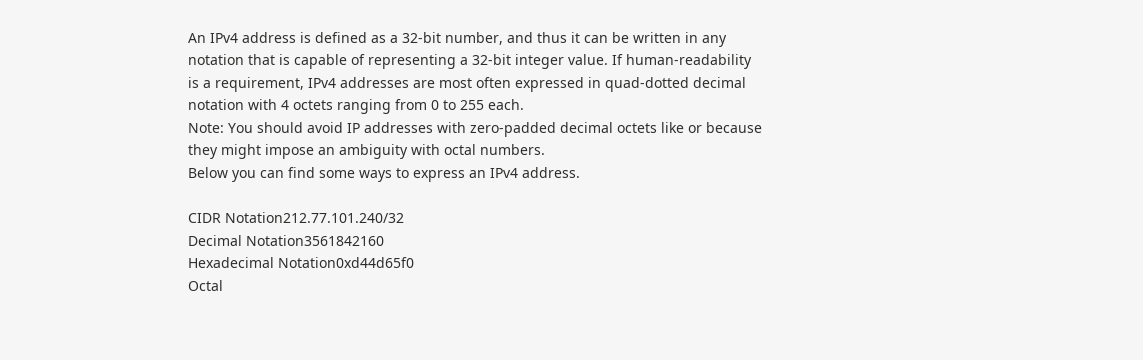An IPv4 address is defined as a 32-bit number, and thus it can be written in any notation that is capable of representing a 32-bit integer value. If human-readability is a requirement, IPv4 addresses are most often expressed in quad-dotted decimal notation with 4 octets ranging from 0 to 255 each.
Note: You should avoid IP addresses with zero-padded decimal octets like or because they might impose an ambiguity with octal numbers.
Below you can find some ways to express an IPv4 address.

CIDR Notation212.77.101.240/32
Decimal Notation3561842160
Hexadecimal Notation0xd44d65f0
Octal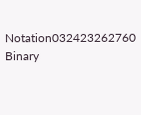Notation032423262760
Binary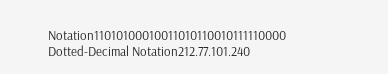Notation11010100010011010110010111110000
Dotted-Decimal Notation212.77.101.240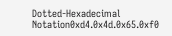Dotted-Hexadecimal Notation0xd4.0x4d.0x65.0xf0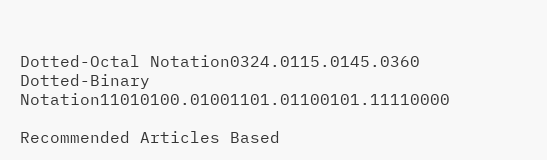Dotted-Octal Notation0324.0115.0145.0360
Dotted-Binary Notation11010100.01001101.01100101.11110000

Recommended Articles Based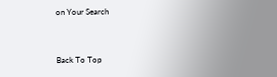on Your Search


Back To Top